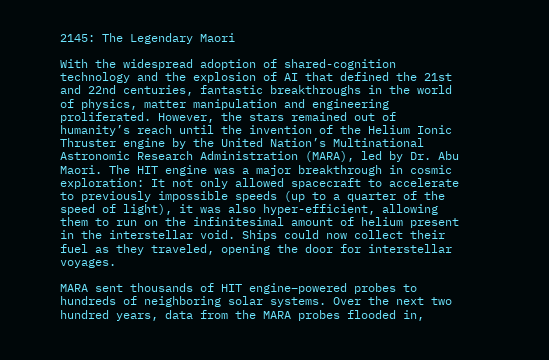2145: The Legendary Maori

With the widespread adoption of shared-cognition technology and the explosion of AI that defined the 21st and 22nd centuries, fantastic breakthroughs in the world of physics, matter manipulation and engineering proliferated. However, the stars remained out of humanity’s reach until the invention of the Helium Ionic Thruster engine by the United Nation’s Multinational Astronomic Research Administration (MARA), led by Dr. Abu Maori. The HIT engine was a major breakthrough in cosmic exploration: It not only allowed spacecraft to accelerate to previously impossible speeds (up to a quarter of the speed of light), it was also hyper-efficient, allowing them to run on the infinitesimal amount of helium present in the interstellar void. Ships could now collect their fuel as they traveled, opening the door for interstellar voyages.

MARA sent thousands of HIT engine–powered probes to hundreds of neighboring solar systems. Over the next two hundred years, data from the MARA probes flooded in,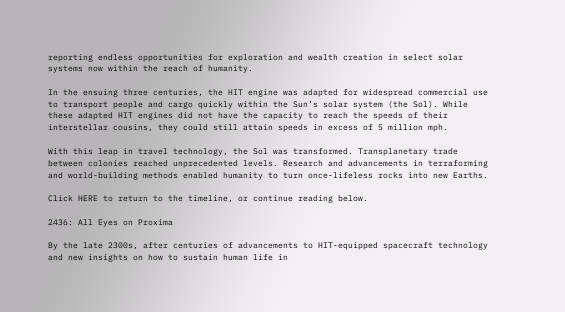reporting endless opportunities for exploration and wealth creation in select solar systems now within the reach of humanity.

In the ensuing three centuries, the HIT engine was adapted for widespread commercial use to transport people and cargo quickly within the Sun’s solar system (the Sol). While these adapted HIT engines did not have the capacity to reach the speeds of their interstellar cousins, they could still attain speeds in excess of 5 million mph.

With this leap in travel technology, the Sol was transformed. Transplanetary trade between colonies reached unprecedented levels. Research and advancements in terraforming and world-building methods enabled humanity to turn once-lifeless rocks into new Earths.

Click HERE to return to the timeline, or continue reading below.

2436: All Eyes on Proxima

By the late 2300s, after centuries of advancements to HIT-equipped spacecraft technology and new insights on how to sustain human life in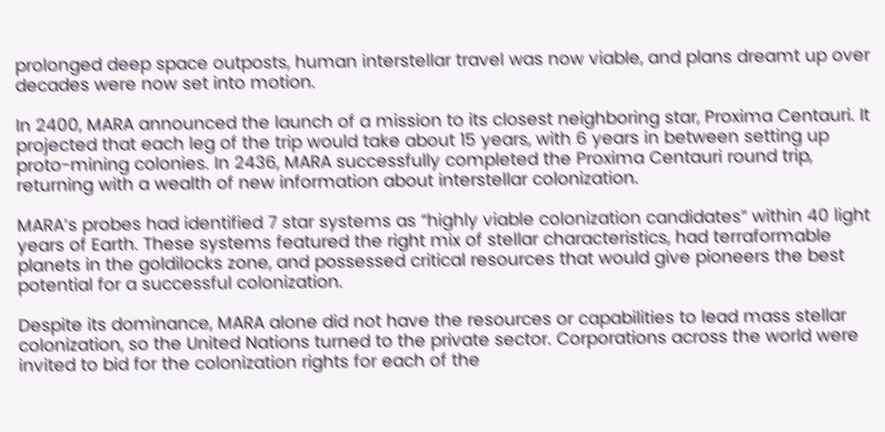prolonged deep space outposts, human interstellar travel was now viable, and plans dreamt up over decades were now set into motion.

In 2400, MARA announced the launch of a mission to its closest neighboring star, Proxima Centauri. It projected that each leg of the trip would take about 15 years, with 6 years in between setting up proto-mining colonies. In 2436, MARA successfully completed the Proxima Centauri round trip, returning with a wealth of new information about interstellar colonization.

MARA’s probes had identified 7 star systems as “highly viable colonization candidates” within 40 light years of Earth. These systems featured the right mix of stellar characteristics, had terraformable planets in the goldilocks zone, and possessed critical resources that would give pioneers the best potential for a successful colonization.

Despite its dominance, MARA alone did not have the resources or capabilities to lead mass stellar colonization, so the United Nations turned to the private sector. Corporations across the world were invited to bid for the colonization rights for each of the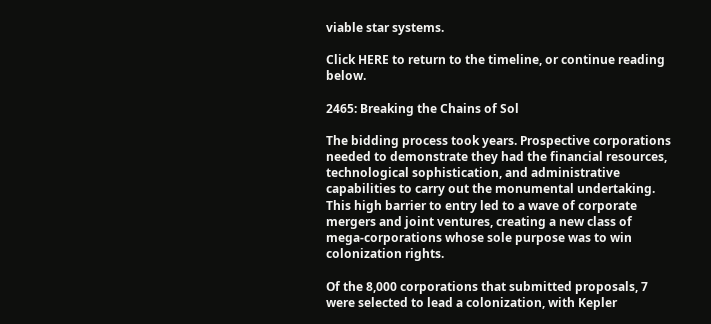viable star systems.

Click HERE to return to the timeline, or continue reading below.

2465: Breaking the Chains of Sol

The bidding process took years. Prospective corporations needed to demonstrate they had the financial resources, technological sophistication, and administrative capabilities to carry out the monumental undertaking. This high barrier to entry led to a wave of corporate mergers and joint ventures, creating a new class of mega-corporations whose sole purpose was to win colonization rights.

Of the 8,000 corporations that submitted proposals, 7 were selected to lead a colonization, with Kepler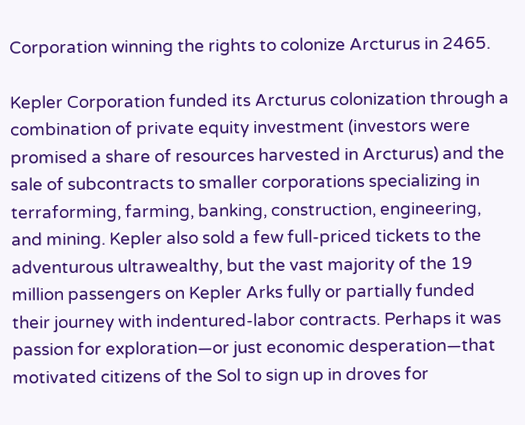Corporation winning the rights to colonize Arcturus in 2465.

Kepler Corporation funded its Arcturus colonization through a combination of private equity investment (investors were promised a share of resources harvested in Arcturus) and the sale of subcontracts to smaller corporations specializing in terraforming, farming, banking, construction, engineering, and mining. Kepler also sold a few full-priced tickets to the adventurous ultrawealthy, but the vast majority of the 19 million passengers on Kepler Arks fully or partially funded their journey with indentured-labor contracts. Perhaps it was passion for exploration—or just economic desperation—that motivated citizens of the Sol to sign up in droves for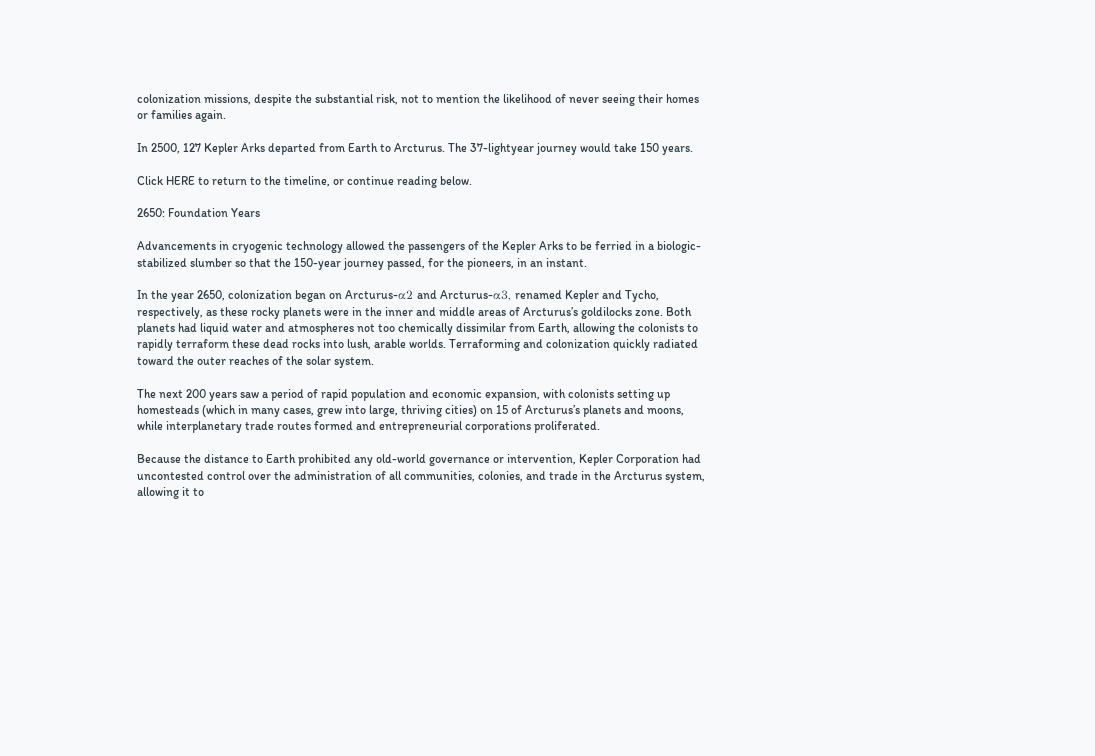colonization missions, despite the substantial risk, not to mention the likelihood of never seeing their homes or families again.

In 2500, 127 Kepler Arks departed from Earth to Arcturus. The 37-lightyear journey would take 150 years.

Click HERE to return to the timeline, or continue reading below.

2650: Foundation Years

Advancements in cryogenic technology allowed the passengers of the Kepler Arks to be ferried in a biologic-stabilized slumber so that the 150-year journey passed, for the pioneers, in an instant.

In the year 2650, colonization began on Arcturus-α2 and Arcturus-α3, renamed Kepler and Tycho, respectively, as these rocky planets were in the inner and middle areas of Arcturus’s goldilocks zone. Both planets had liquid water and atmospheres not too chemically dissimilar from Earth, allowing the colonists to rapidly terraform these dead rocks into lush, arable worlds. Terraforming and colonization quickly radiated toward the outer reaches of the solar system.

The next 200 years saw a period of rapid population and economic expansion, with colonists setting up homesteads (which in many cases, grew into large, thriving cities) on 15 of Arcturus’s planets and moons, while interplanetary trade routes formed and entrepreneurial corporations proliferated.

Because the distance to Earth prohibited any old-world governance or intervention, Kepler Corporation had uncontested control over the administration of all communities, colonies, and trade in the Arcturus system, allowing it to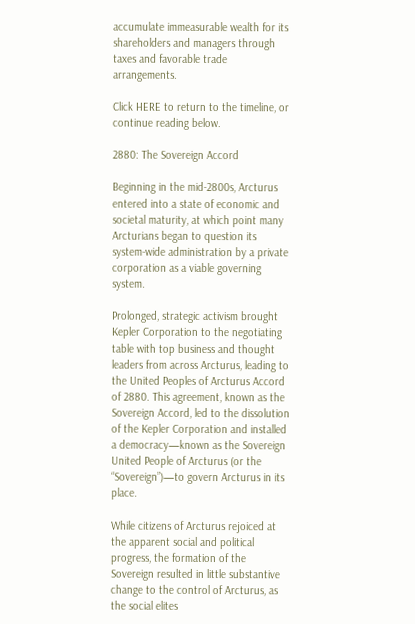accumulate immeasurable wealth for its shareholders and managers through taxes and favorable trade arrangements.

Click HERE to return to the timeline, or continue reading below.

2880: The Sovereign Accord

Beginning in the mid-2800s, Arcturus entered into a state of economic and societal maturity, at which point many Arcturians began to question its system-wide administration by a private corporation as a viable governing system.

Prolonged, strategic activism brought Kepler Corporation to the negotiating table with top business and thought leaders from across Arcturus, leading to the United Peoples of Arcturus Accord of 2880. This agreement, known as the Sovereign Accord, led to the dissolution of the Kepler Corporation and installed a democracy—known as the Sovereign United People of Arcturus (or the “Sovereign”)—to govern Arcturus in its place.

While citizens of Arcturus rejoiced at the apparent social and political progress, the formation of the Sovereign resulted in little substantive change to the control of Arcturus, as the social elites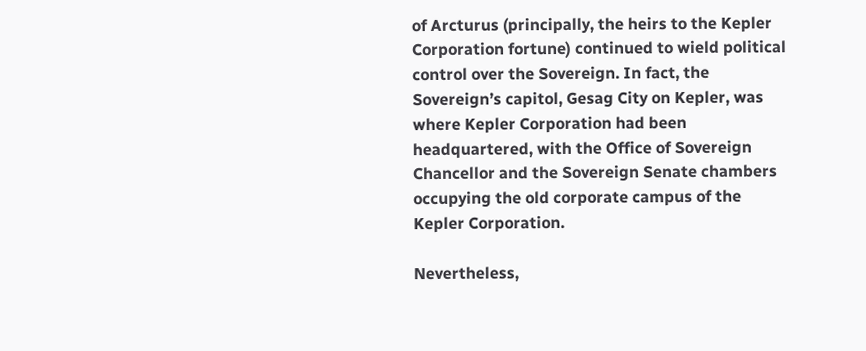of Arcturus (principally, the heirs to the Kepler Corporation fortune) continued to wield political control over the Sovereign. In fact, the Sovereign’s capitol, Gesag City on Kepler, was where Kepler Corporation had been headquartered, with the Office of Sovereign Chancellor and the Sovereign Senate chambers occupying the old corporate campus of the Kepler Corporation.

Nevertheless,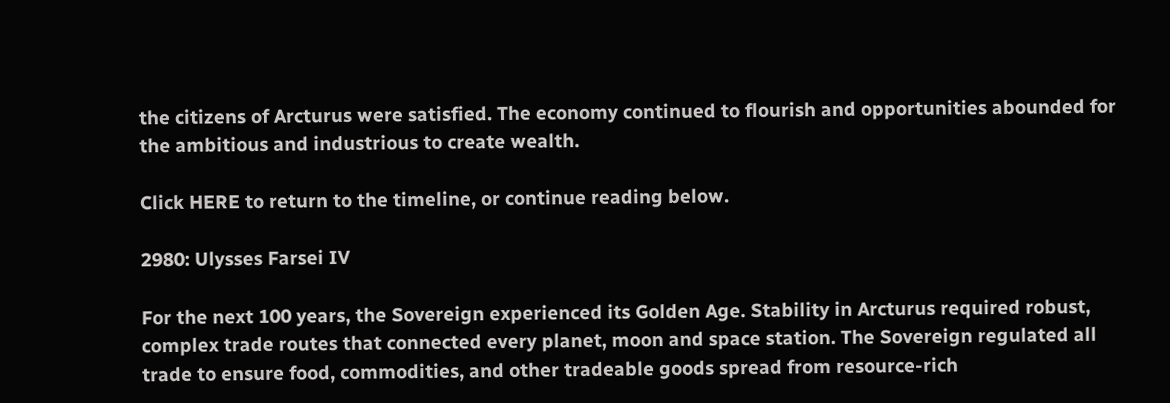the citizens of Arcturus were satisfied. The economy continued to flourish and opportunities abounded for the ambitious and industrious to create wealth.

Click HERE to return to the timeline, or continue reading below.

2980: Ulysses Farsei IV

For the next 100 years, the Sovereign experienced its Golden Age. Stability in Arcturus required robust, complex trade routes that connected every planet, moon and space station. The Sovereign regulated all trade to ensure food, commodities, and other tradeable goods spread from resource-rich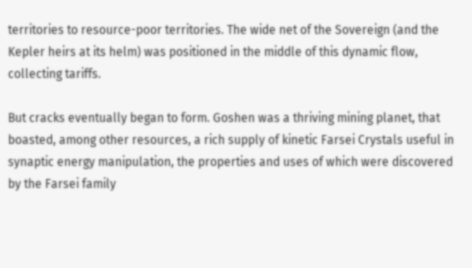territories to resource-poor territories. The wide net of the Sovereign (and the Kepler heirs at its helm) was positioned in the middle of this dynamic flow, collecting tariffs.

But cracks eventually began to form. Goshen was a thriving mining planet, that boasted, among other resources, a rich supply of kinetic Farsei Crystals useful in synaptic energy manipulation, the properties and uses of which were discovered by the Farsei family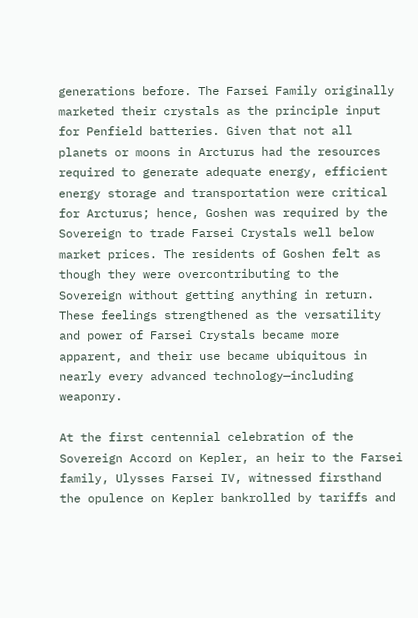generations before. The Farsei Family originally marketed their crystals as the principle input for Penfield batteries. Given that not all planets or moons in Arcturus had the resources required to generate adequate energy, efficient energy storage and transportation were critical for Arcturus; hence, Goshen was required by the Sovereign to trade Farsei Crystals well below market prices. The residents of Goshen felt as though they were overcontributing to the Sovereign without getting anything in return. These feelings strengthened as the versatility and power of Farsei Crystals became more apparent, and their use became ubiquitous in nearly every advanced technology—including weaponry.

At the first centennial celebration of the Sovereign Accord on Kepler, an heir to the Farsei family, Ulysses Farsei IV, witnessed firsthand the opulence on Kepler bankrolled by tariffs and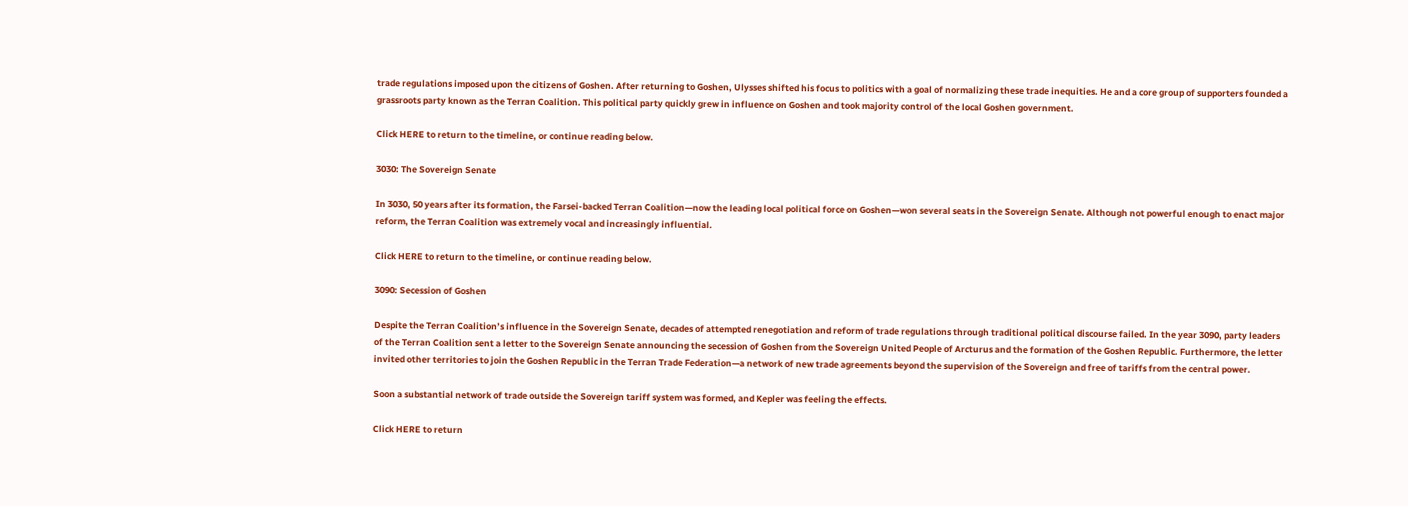trade regulations imposed upon the citizens of Goshen. After returning to Goshen, Ulysses shifted his focus to politics with a goal of normalizing these trade inequities. He and a core group of supporters founded a grassroots party known as the Terran Coalition. This political party quickly grew in influence on Goshen and took majority control of the local Goshen government.

Click HERE to return to the timeline, or continue reading below.

3030: The Sovereign Senate

In 3030, 50 years after its formation, the Farsei-backed Terran Coalition—now the leading local political force on Goshen—won several seats in the Sovereign Senate. Although not powerful enough to enact major reform, the Terran Coalition was extremely vocal and increasingly influential.

Click HERE to return to the timeline, or continue reading below.

3090: Secession of Goshen

Despite the Terran Coalition’s influence in the Sovereign Senate, decades of attempted renegotiation and reform of trade regulations through traditional political discourse failed. In the year 3090, party leaders of the Terran Coalition sent a letter to the Sovereign Senate announcing the secession of Goshen from the Sovereign United People of Arcturus and the formation of the Goshen Republic. Furthermore, the letter invited other territories to join the Goshen Republic in the Terran Trade Federation—a network of new trade agreements beyond the supervision of the Sovereign and free of tariffs from the central power.

Soon a substantial network of trade outside the Sovereign tariff system was formed, and Kepler was feeling the effects.

Click HERE to return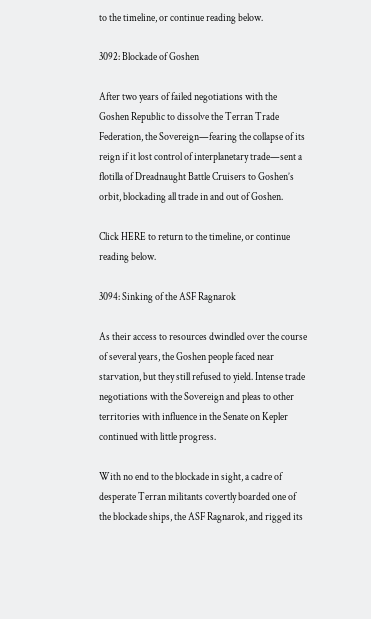to the timeline, or continue reading below.

3092: Blockade of Goshen

After two years of failed negotiations with the Goshen Republic to dissolve the Terran Trade Federation, the Sovereign—fearing the collapse of its reign if it lost control of interplanetary trade—sent a flotilla of Dreadnaught Battle Cruisers to Goshen’s orbit, blockading all trade in and out of Goshen.

Click HERE to return to the timeline, or continue reading below.

3094: Sinking of the ASF Ragnarok

As their access to resources dwindled over the course of several years, the Goshen people faced near starvation, but they still refused to yield. Intense trade negotiations with the Sovereign and pleas to other territories with influence in the Senate on Kepler continued with little progress.

With no end to the blockade in sight, a cadre of desperate Terran militants covertly boarded one of the blockade ships, the ASF Ragnarok, and rigged its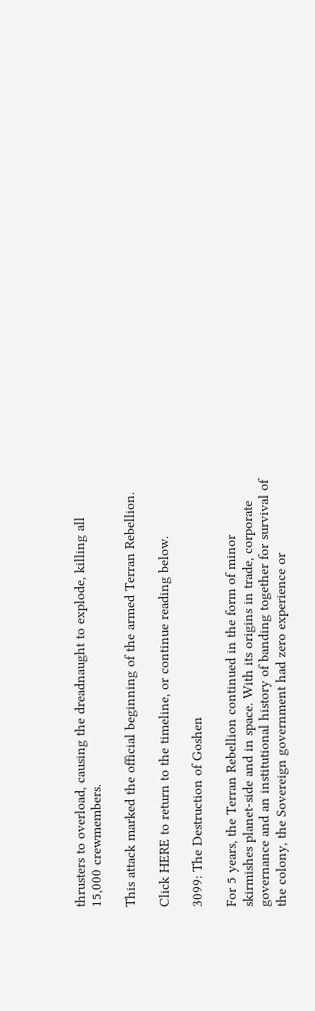thrusters to overload, causing the dreadnaught to explode, killing all 15,000 crewmembers.

This attack marked the official beginning of the armed Terran Rebellion.

Click HERE to return to the timeline, or continue reading below.

3099: The Destruction of Goshen

For 5 years, the Terran Rebellion continued in the form of minor skirmishes planet-side and in space. With its origins in trade, corporate governance and an institutional history of banding together for survival of the colony, the Sovereign government had zero experience or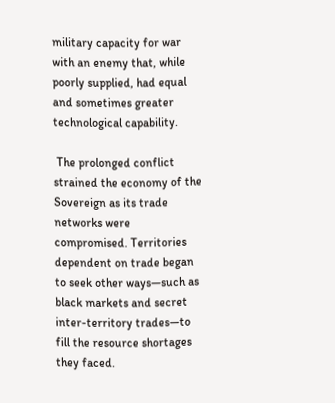military capacity for war with an enemy that, while poorly supplied, had equal and sometimes greater technological capability.

 The prolonged conflict strained the economy of the Sovereign as its trade networks were compromised. Territories dependent on trade began to seek other ways—such as black markets and secret inter-territory trades—to fill the resource shortages they faced.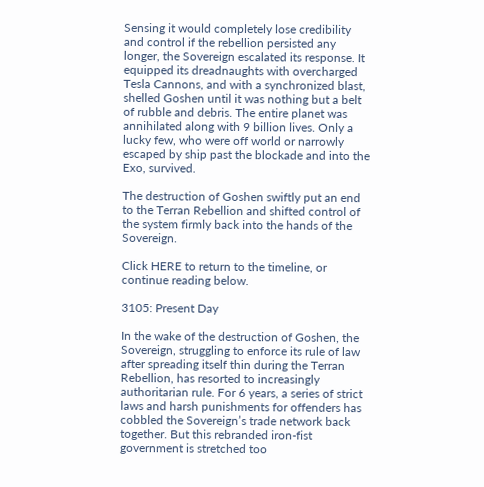Sensing it would completely lose credibility and control if the rebellion persisted any longer, the Sovereign escalated its response. It equipped its dreadnaughts with overcharged Tesla Cannons, and with a synchronized blast, shelled Goshen until it was nothing but a belt of rubble and debris. The entire planet was annihilated along with 9 billion lives. Only a lucky few, who were off world or narrowly escaped by ship past the blockade and into the Exo, survived.

The destruction of Goshen swiftly put an end to the Terran Rebellion and shifted control of the system firmly back into the hands of the Sovereign.

Click HERE to return to the timeline, or continue reading below.

3105: Present Day

In the wake of the destruction of Goshen, the Sovereign, struggling to enforce its rule of law after spreading itself thin during the Terran Rebellion, has resorted to increasingly authoritarian rule. For 6 years, a series of strict laws and harsh punishments for offenders has cobbled the Sovereign’s trade network back together. But this rebranded iron-fist government is stretched too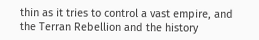thin as it tries to control a vast empire, and the Terran Rebellion and the history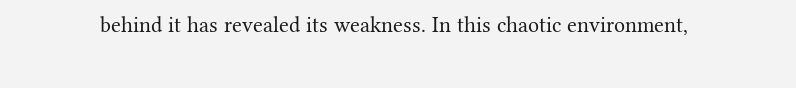behind it has revealed its weakness. In this chaotic environment,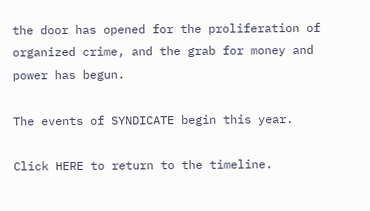the door has opened for the proliferation of organized crime, and the grab for money and power has begun.

The events of SYNDICATE begin this year.

Click HERE to return to the timeline.